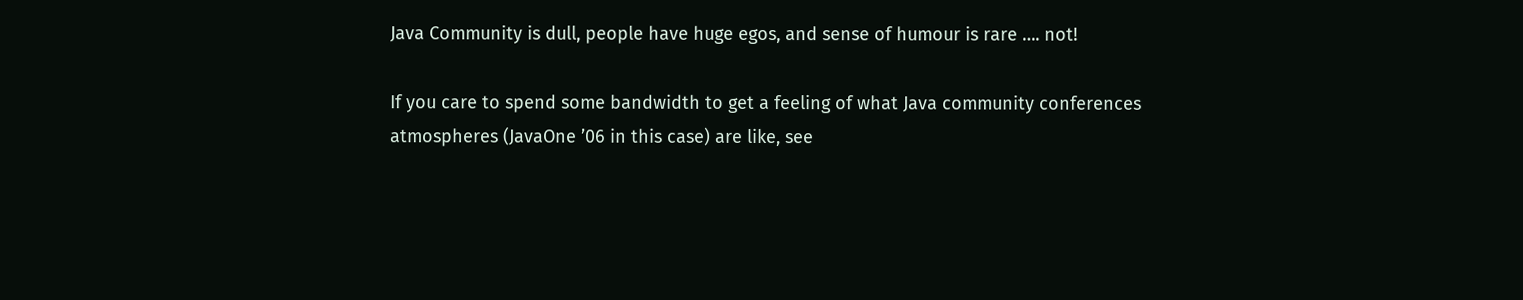Java Community is dull, people have huge egos, and sense of humour is rare …. not!

If you care to spend some bandwidth to get a feeling of what Java community conferences atmospheres (JavaOne ’06 in this case) are like, see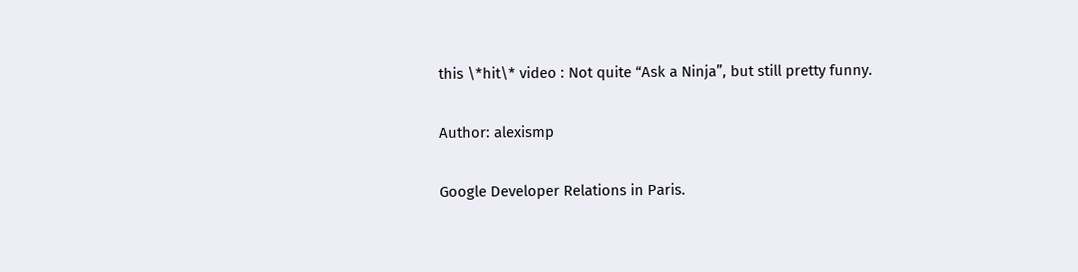this \*hit\* video : Not quite “Ask a Ninja”, but still pretty funny.

Author: alexismp

Google Developer Relations in Paris.